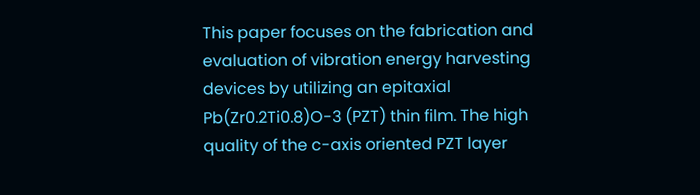This paper focuses on the fabrication and evaluation of vibration energy harvesting devices by utilizing an epitaxial Pb(Zr0.2Ti0.8)O-3 (PZT) thin film. The high quality of the c-axis oriented PZT layer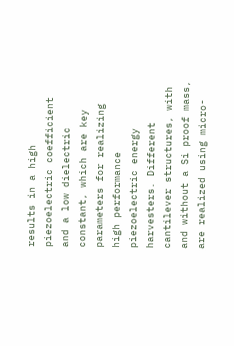results in a high piezoelectric coefficient and a low dielectric constant, which are key parameters for realizing high performance piezoelectric energy harvesters. Different cantilever structures, with and without a Si proof mass, are realized using micro-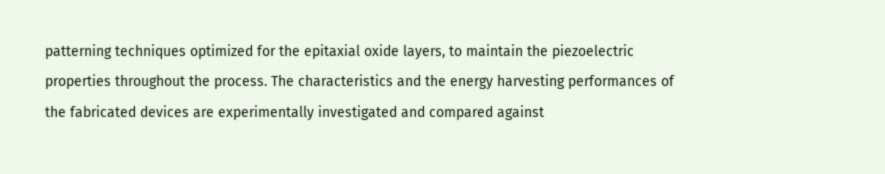patterning techniques optimized for the epitaxial oxide layers, to maintain the piezoelectric properties throughout the process. The characteristics and the energy harvesting performances of the fabricated devices are experimentally investigated and compared against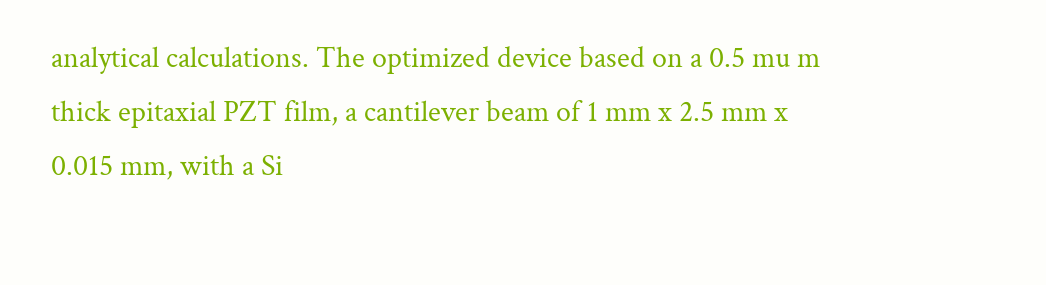analytical calculations. The optimized device based on a 0.5 mu m thick epitaxial PZT film, a cantilever beam of 1 mm x 2.5 mm x 0.015 mm, with a Si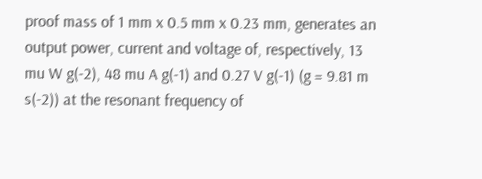proof mass of 1 mm x 0.5 mm x 0.23 mm, generates an output power, current and voltage of, respectively, 13 mu W g(-2), 48 mu A g(-1) and 0.27 V g(-1) (g = 9.81 m s(-2)) at the resonant frequency of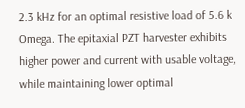2.3 kHz for an optimal resistive load of 5.6 k Omega. The epitaxial PZT harvester exhibits higher power and current with usable voltage, while maintaining lower optimal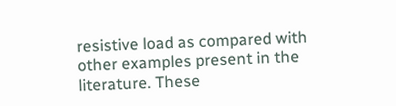resistive load as compared with other examples present in the literature. These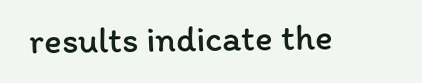results indicate the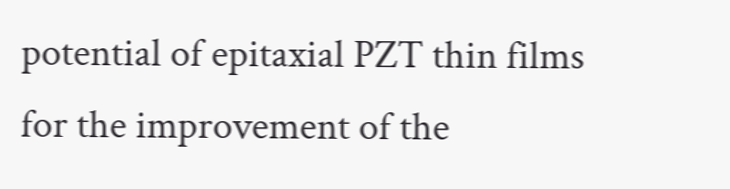potential of epitaxial PZT thin films for the improvement of the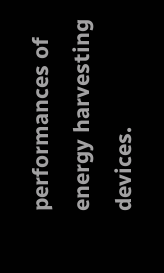performances of energy harvesting devices.